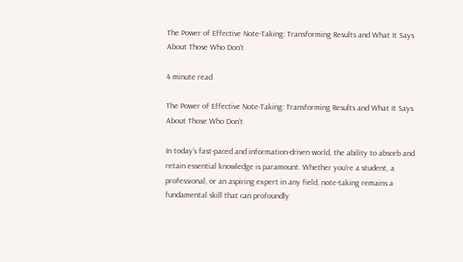The Power of Effective Note-Taking: Transforming Results and What It Says About Those Who Don’t

4 minute read

The Power of Effective Note-Taking: Transforming Results and What It Says About Those Who Don’t

In today’s fast-paced and information-driven world, the ability to absorb and retain essential knowledge is paramount. Whether you’re a student, a professional, or an aspiring expert in any field, note-taking remains a fundamental skill that can profoundly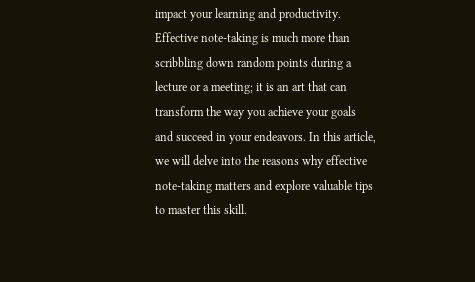impact your learning and productivity. Effective note-taking is much more than scribbling down random points during a lecture or a meeting; it is an art that can transform the way you achieve your goals and succeed in your endeavors. In this article, we will delve into the reasons why effective note-taking matters and explore valuable tips to master this skill.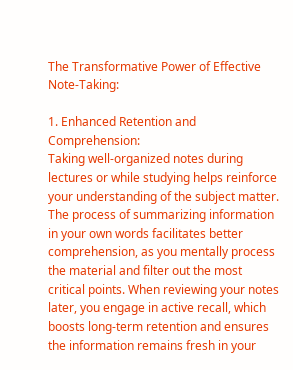The Transformative Power of Effective Note-Taking:

1. Enhanced Retention and Comprehension:
Taking well-organized notes during lectures or while studying helps reinforce your understanding of the subject matter. The process of summarizing information in your own words facilitates better comprehension, as you mentally process the material and filter out the most critical points. When reviewing your notes later, you engage in active recall, which boosts long-term retention and ensures the information remains fresh in your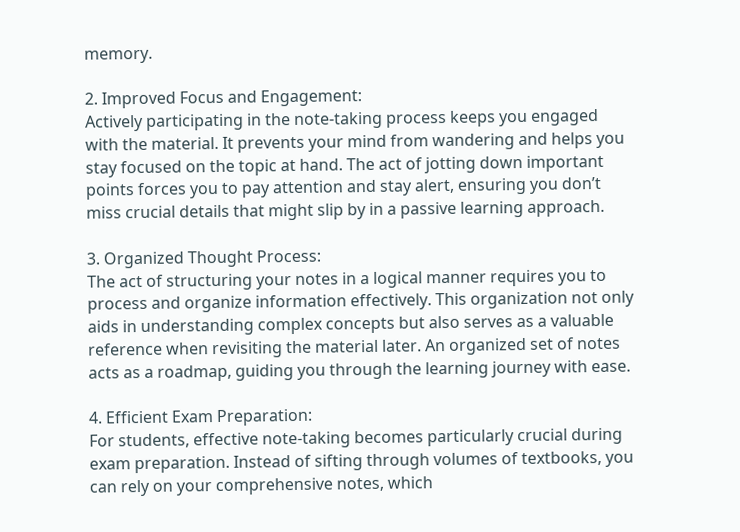memory.

2. Improved Focus and Engagement:
Actively participating in the note-taking process keeps you engaged with the material. It prevents your mind from wandering and helps you stay focused on the topic at hand. The act of jotting down important points forces you to pay attention and stay alert, ensuring you don’t miss crucial details that might slip by in a passive learning approach.

3. Organized Thought Process:
The act of structuring your notes in a logical manner requires you to process and organize information effectively. This organization not only aids in understanding complex concepts but also serves as a valuable reference when revisiting the material later. An organized set of notes acts as a roadmap, guiding you through the learning journey with ease.

4. Efficient Exam Preparation:
For students, effective note-taking becomes particularly crucial during exam preparation. Instead of sifting through volumes of textbooks, you can rely on your comprehensive notes, which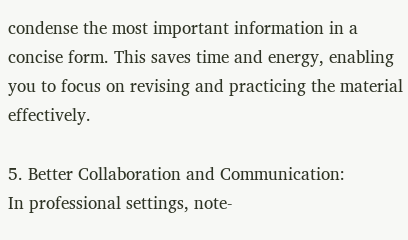condense the most important information in a concise form. This saves time and energy, enabling you to focus on revising and practicing the material effectively.

5. Better Collaboration and Communication:
In professional settings, note-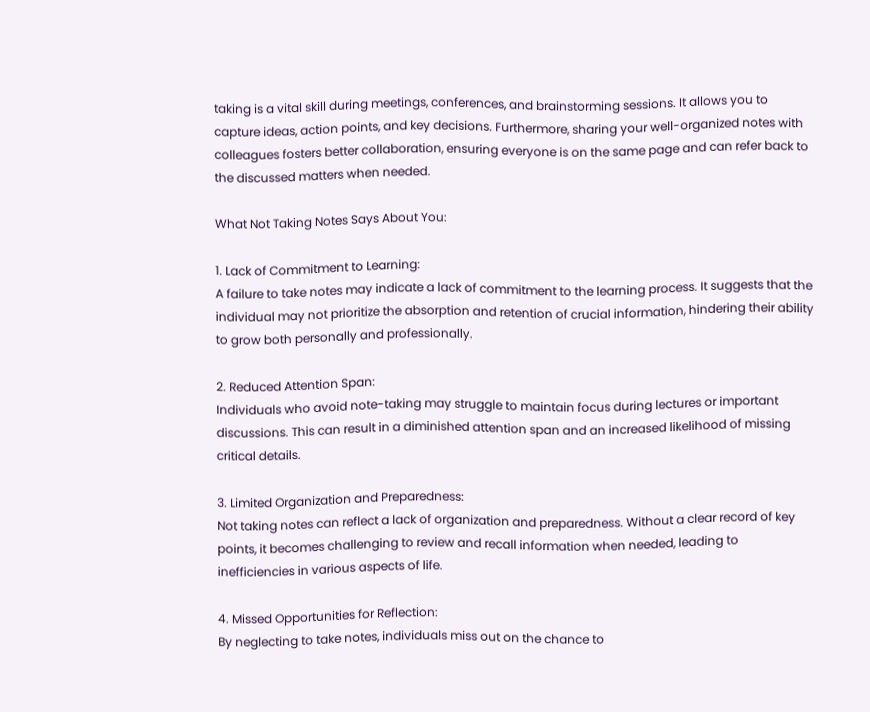taking is a vital skill during meetings, conferences, and brainstorming sessions. It allows you to capture ideas, action points, and key decisions. Furthermore, sharing your well-organized notes with colleagues fosters better collaboration, ensuring everyone is on the same page and can refer back to the discussed matters when needed.

What Not Taking Notes Says About You:

1. Lack of Commitment to Learning:
A failure to take notes may indicate a lack of commitment to the learning process. It suggests that the individual may not prioritize the absorption and retention of crucial information, hindering their ability to grow both personally and professionally.

2. Reduced Attention Span:
Individuals who avoid note-taking may struggle to maintain focus during lectures or important discussions. This can result in a diminished attention span and an increased likelihood of missing critical details.

3. Limited Organization and Preparedness:
Not taking notes can reflect a lack of organization and preparedness. Without a clear record of key points, it becomes challenging to review and recall information when needed, leading to inefficiencies in various aspects of life.

4. Missed Opportunities for Reflection:
By neglecting to take notes, individuals miss out on the chance to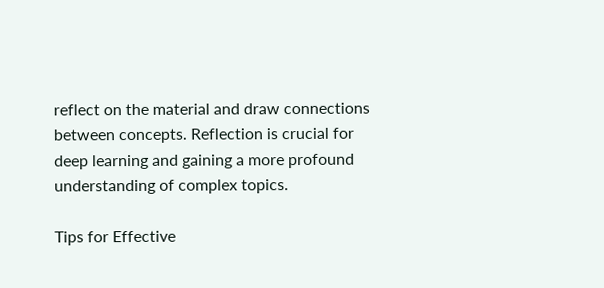reflect on the material and draw connections between concepts. Reflection is crucial for deep learning and gaining a more profound understanding of complex topics.

Tips for Effective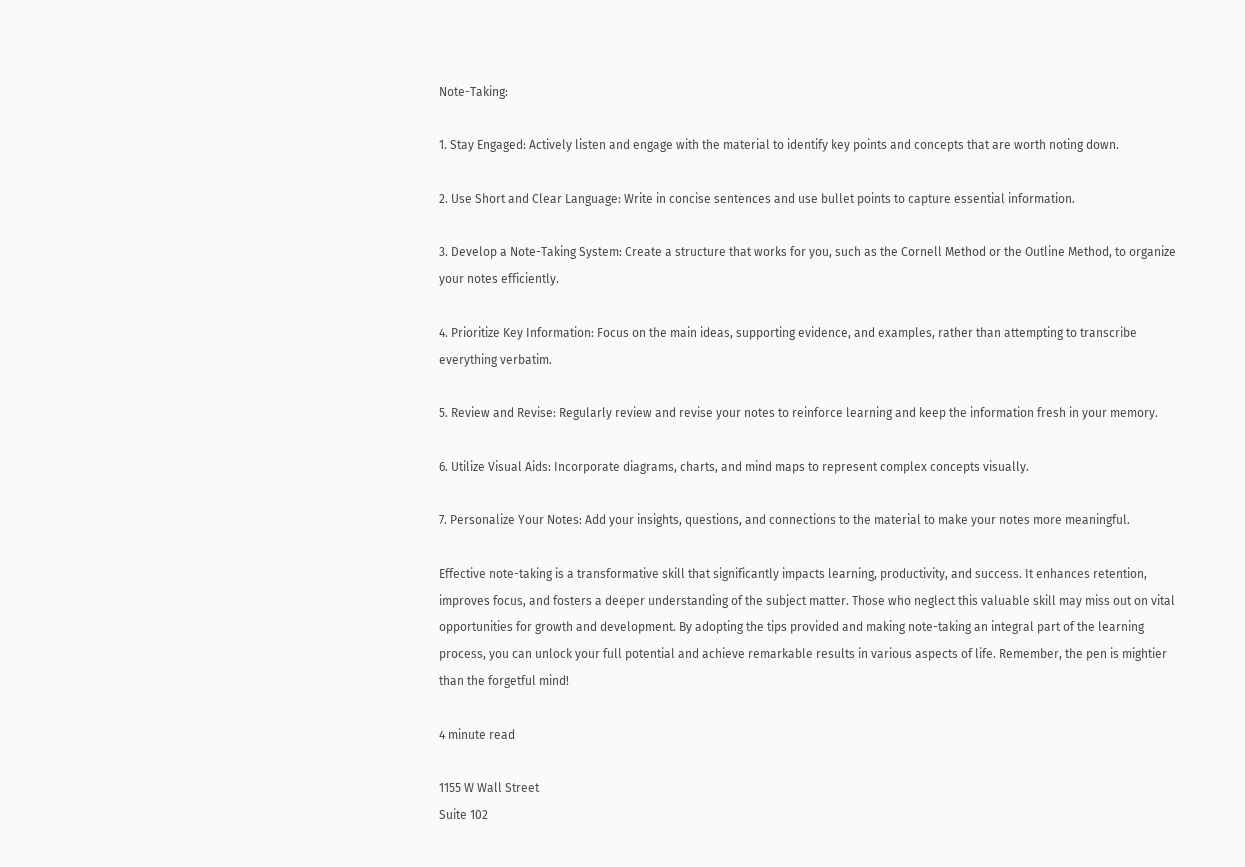Note-Taking:

1. Stay Engaged: Actively listen and engage with the material to identify key points and concepts that are worth noting down.

2. Use Short and Clear Language: Write in concise sentences and use bullet points to capture essential information.

3. Develop a Note-Taking System: Create a structure that works for you, such as the Cornell Method or the Outline Method, to organize your notes efficiently.

4. Prioritize Key Information: Focus on the main ideas, supporting evidence, and examples, rather than attempting to transcribe everything verbatim.

5. Review and Revise: Regularly review and revise your notes to reinforce learning and keep the information fresh in your memory.

6. Utilize Visual Aids: Incorporate diagrams, charts, and mind maps to represent complex concepts visually.

7. Personalize Your Notes: Add your insights, questions, and connections to the material to make your notes more meaningful.

Effective note-taking is a transformative skill that significantly impacts learning, productivity, and success. It enhances retention, improves focus, and fosters a deeper understanding of the subject matter. Those who neglect this valuable skill may miss out on vital opportunities for growth and development. By adopting the tips provided and making note-taking an integral part of the learning process, you can unlock your full potential and achieve remarkable results in various aspects of life. Remember, the pen is mightier than the forgetful mind!

4 minute read

1155 W Wall Street
Suite 102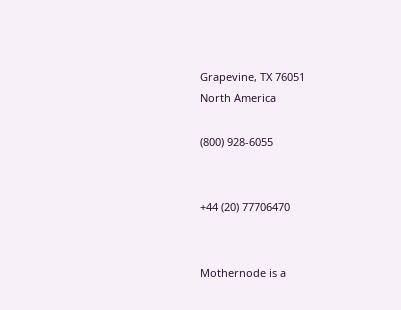Grapevine, TX 76051
North America

(800) 928-6055


+44 (20) 77706470


Mothernode is a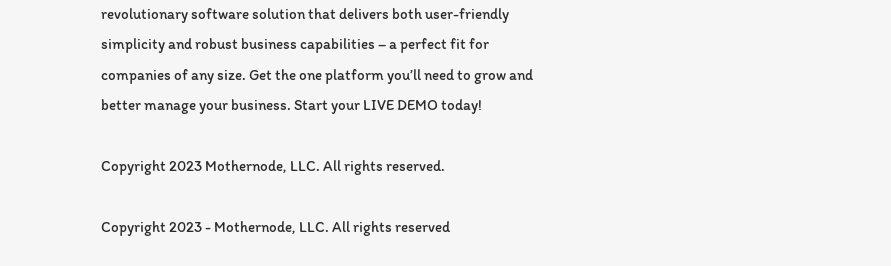revolutionary software solution that delivers both user-friendly simplicity and robust business capabilities – a perfect fit for companies of any size. Get the one platform you’ll need to grow and better manage your business. Start your LIVE DEMO today!

Copyright 2023 Mothernode, LLC. All rights reserved.

Copyright 2023 - Mothernode, LLC. All rights reserved